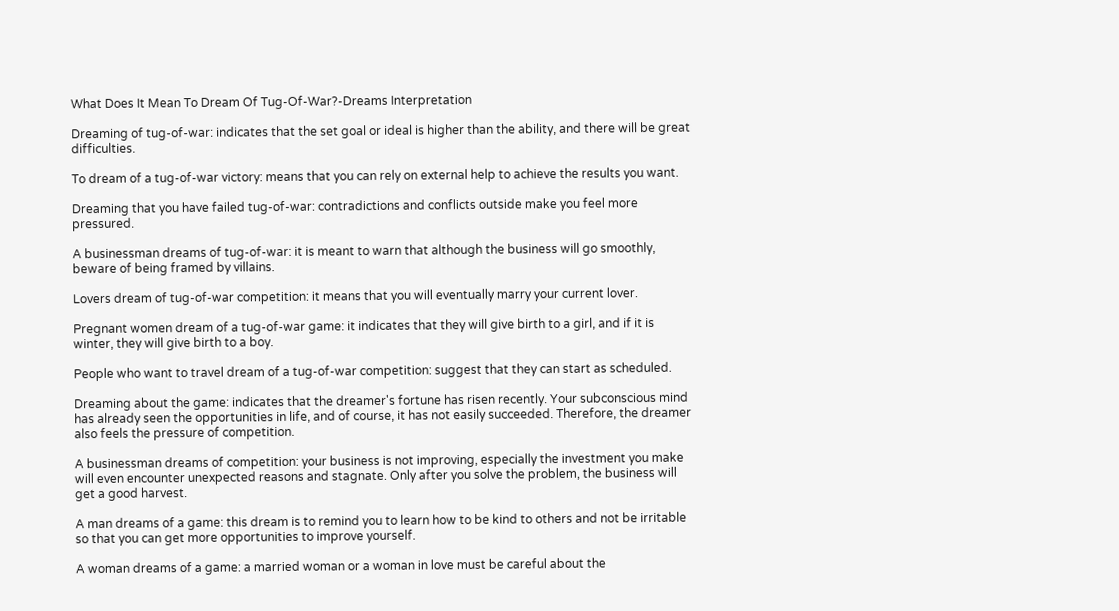What Does It Mean To Dream Of Tug-Of-War?-Dreams Interpretation

Dreaming of tug-of-war: indicates that the set goal or ideal is higher than the ability, and there will be great difficulties.

To dream of a tug-of-war victory: means that you can rely on external help to achieve the results you want.

Dreaming that you have failed tug-of-war: contradictions and conflicts outside make you feel more pressured.

A businessman dreams of tug-of-war: it is meant to warn that although the business will go smoothly, beware of being framed by villains.

Lovers dream of tug-of-war competition: it means that you will eventually marry your current lover.

Pregnant women dream of a tug-of-war game: it indicates that they will give birth to a girl, and if it is winter, they will give birth to a boy.

People who want to travel dream of a tug-of-war competition: suggest that they can start as scheduled.

Dreaming about the game: indicates that the dreamer's fortune has risen recently. Your subconscious mind has already seen the opportunities in life, and of course, it has not easily succeeded. Therefore, the dreamer also feels the pressure of competition.

A businessman dreams of competition: your business is not improving, especially the investment you make will even encounter unexpected reasons and stagnate. Only after you solve the problem, the business will get a good harvest.

A man dreams of a game: this dream is to remind you to learn how to be kind to others and not be irritable so that you can get more opportunities to improve yourself.

A woman dreams of a game: a married woman or a woman in love must be careful about the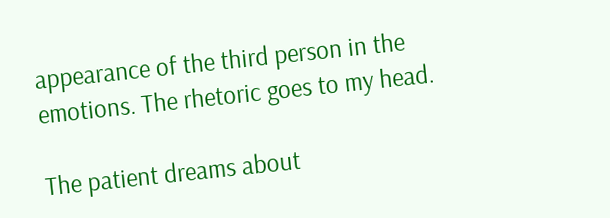appearance of the third person in the emotions. The rhetoric goes to my head.

The patient dreams about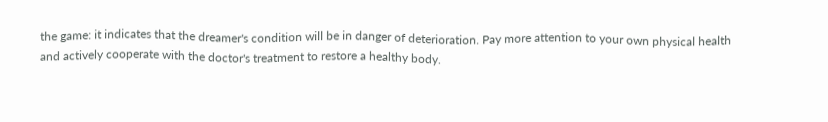the game: it indicates that the dreamer's condition will be in danger of deterioration. Pay more attention to your own physical health and actively cooperate with the doctor's treatment to restore a healthy body.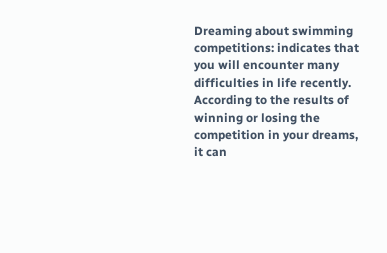Dreaming about swimming competitions: indicates that you will encounter many difficulties in life recently. According to the results of winning or losing the competition in your dreams, it can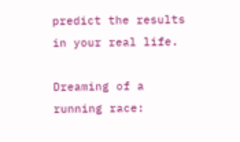predict the results in your real life.

Dreaming of a running race: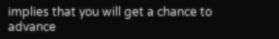implies that you will get a chance to advance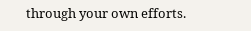through your own efforts.